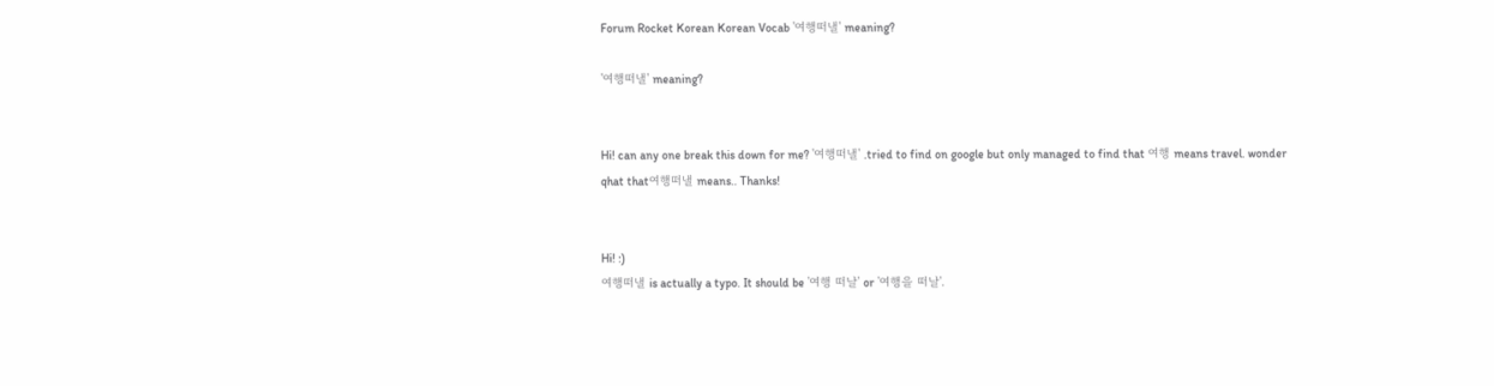Forum Rocket Korean Korean Vocab '여행떠낼' meaning?

'여행떠낼' meaning?


Hi! can any one break this down for me? '여행떠낼' .tried to find on google but only managed to find that 여행 means travel. wonder qhat that여행떠낼 means.. Thanks!


Hi! :)
여행떠낼 is actually a typo. It should be '여행 떠날' or '여행을 떠날'.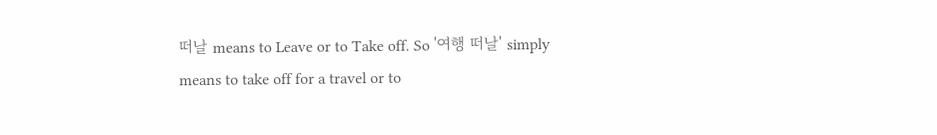떠날 means to Leave or to Take off. So '여행 떠날' simply means to take off for a travel or to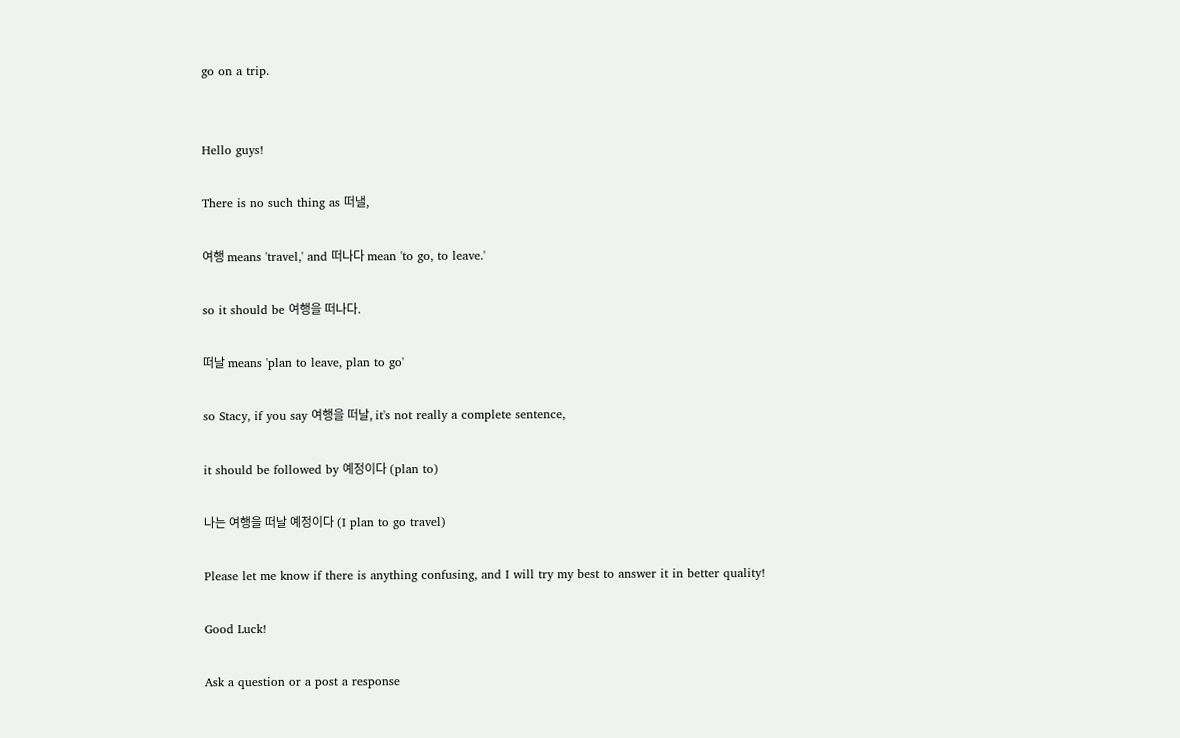go on a trip.


Hello guys!

There is no such thing as 떠낼,

여행 means 'travel,' and 떠나다 mean 'to go, to leave.'

so it should be 여행을 떠나다.

떠날 means 'plan to leave, plan to go'

so Stacy, if you say 여행을 떠날, it's not really a complete sentence,

it should be followed by 예정이다 (plan to)

나는 여행을 떠날 예정이다 (I plan to go travel)

Please let me know if there is anything confusing, and I will try my best to answer it in better quality!

Good Luck!

Ask a question or a post a response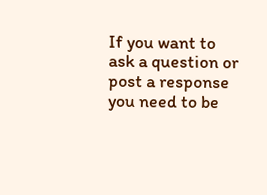If you want to ask a question or post a response you need to be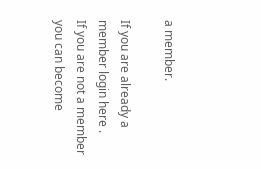a member.

If you are already a member login here .
If you are not a member you can become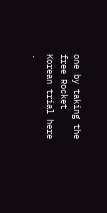one by taking the free Rocket Korean trial here .